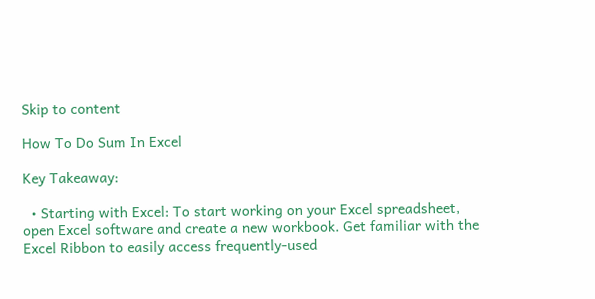Skip to content

How To Do Sum In Excel

Key Takeaway:

  • Starting with Excel: To start working on your Excel spreadsheet, open Excel software and create a new workbook. Get familiar with the Excel Ribbon to easily access frequently-used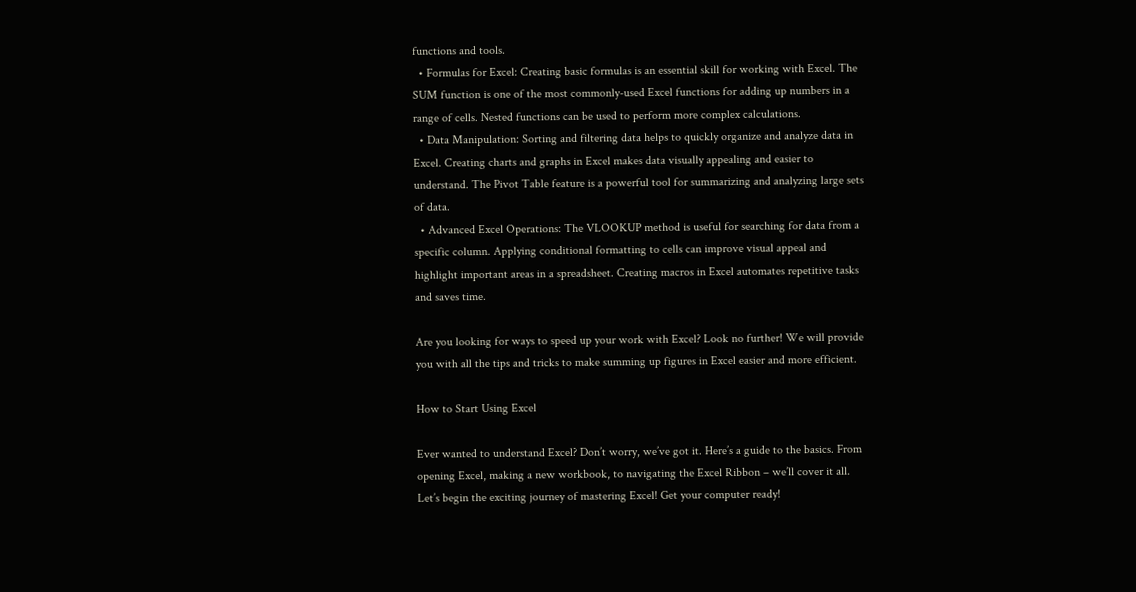functions and tools.
  • Formulas for Excel: Creating basic formulas is an essential skill for working with Excel. The SUM function is one of the most commonly-used Excel functions for adding up numbers in a range of cells. Nested functions can be used to perform more complex calculations.
  • Data Manipulation: Sorting and filtering data helps to quickly organize and analyze data in Excel. Creating charts and graphs in Excel makes data visually appealing and easier to understand. The Pivot Table feature is a powerful tool for summarizing and analyzing large sets of data.
  • Advanced Excel Operations: The VLOOKUP method is useful for searching for data from a specific column. Applying conditional formatting to cells can improve visual appeal and highlight important areas in a spreadsheet. Creating macros in Excel automates repetitive tasks and saves time.

Are you looking for ways to speed up your work with Excel? Look no further! We will provide you with all the tips and tricks to make summing up figures in Excel easier and more efficient.

How to Start Using Excel

Ever wanted to understand Excel? Don’t worry, we’ve got it. Here’s a guide to the basics. From opening Excel, making a new workbook, to navigating the Excel Ribbon – we’ll cover it all. Let’s begin the exciting journey of mastering Excel! Get your computer ready!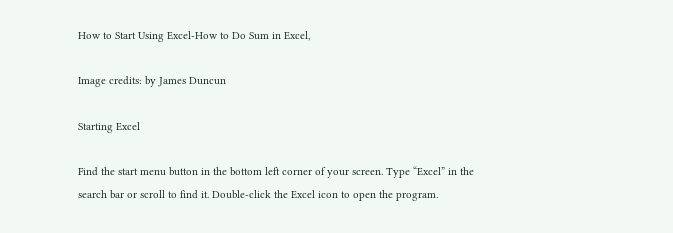How to Start Using Excel-How to Do Sum in Excel,

Image credits: by James Duncun

Starting Excel

Find the start menu button in the bottom left corner of your screen. Type “Excel” in the search bar or scroll to find it. Double-click the Excel icon to open the program.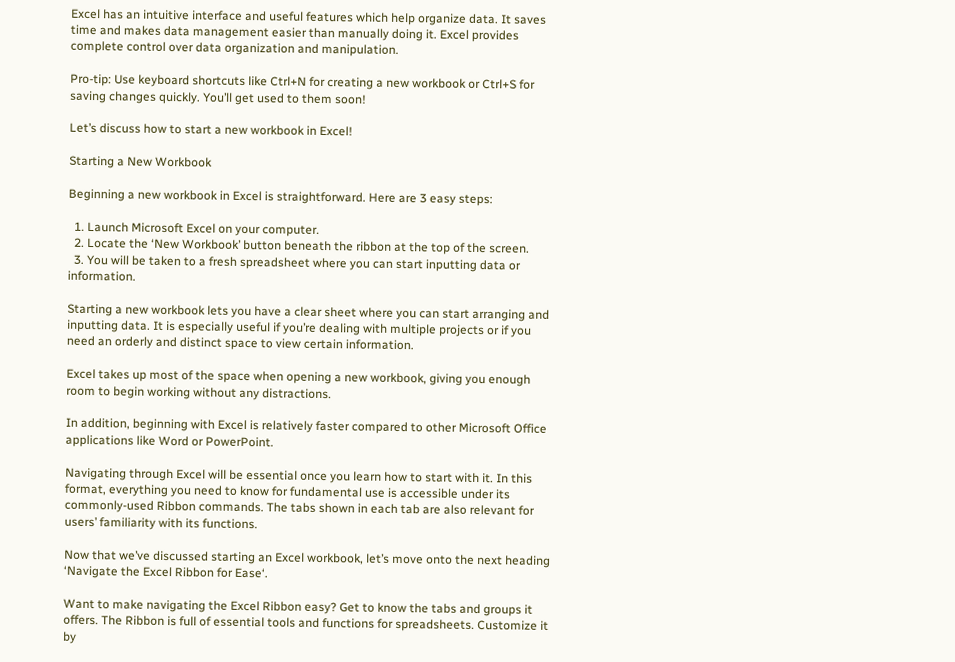Excel has an intuitive interface and useful features which help organize data. It saves time and makes data management easier than manually doing it. Excel provides complete control over data organization and manipulation.

Pro-tip: Use keyboard shortcuts like Ctrl+N for creating a new workbook or Ctrl+S for saving changes quickly. You’ll get used to them soon!

Let’s discuss how to start a new workbook in Excel!

Starting a New Workbook

Beginning a new workbook in Excel is straightforward. Here are 3 easy steps:

  1. Launch Microsoft Excel on your computer.
  2. Locate the ‘New Workbook’ button beneath the ribbon at the top of the screen.
  3. You will be taken to a fresh spreadsheet where you can start inputting data or information.

Starting a new workbook lets you have a clear sheet where you can start arranging and inputting data. It is especially useful if you’re dealing with multiple projects or if you need an orderly and distinct space to view certain information.

Excel takes up most of the space when opening a new workbook, giving you enough room to begin working without any distractions.

In addition, beginning with Excel is relatively faster compared to other Microsoft Office applications like Word or PowerPoint.

Navigating through Excel will be essential once you learn how to start with it. In this format, everything you need to know for fundamental use is accessible under its commonly-used Ribbon commands. The tabs shown in each tab are also relevant for users’ familiarity with its functions.

Now that we’ve discussed starting an Excel workbook, let’s move onto the next heading ‘Navigate the Excel Ribbon for Ease‘.

Want to make navigating the Excel Ribbon easy? Get to know the tabs and groups it offers. The Ribbon is full of essential tools and functions for spreadsheets. Customize it by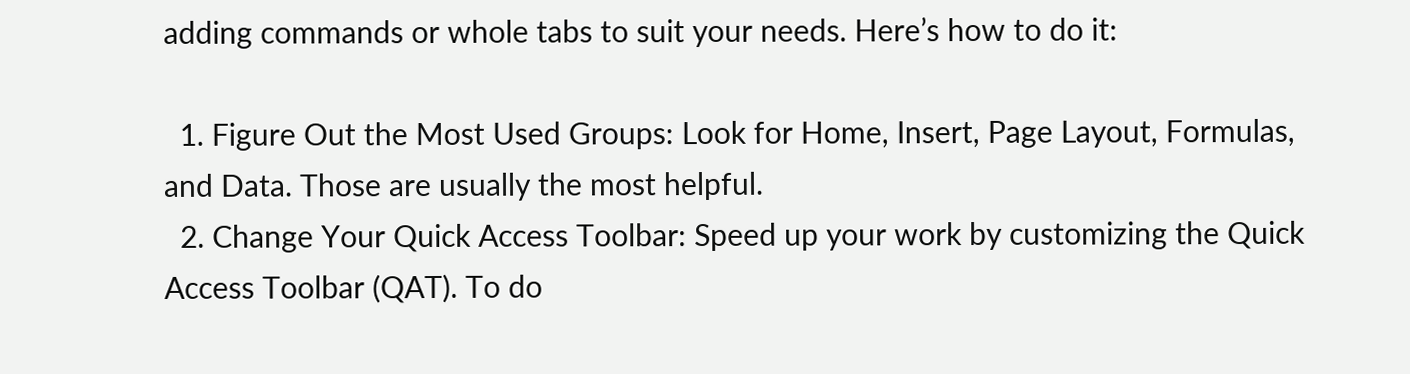adding commands or whole tabs to suit your needs. Here’s how to do it:

  1. Figure Out the Most Used Groups: Look for Home, Insert, Page Layout, Formulas, and Data. Those are usually the most helpful.
  2. Change Your Quick Access Toolbar: Speed up your work by customizing the Quick Access Toolbar (QAT). To do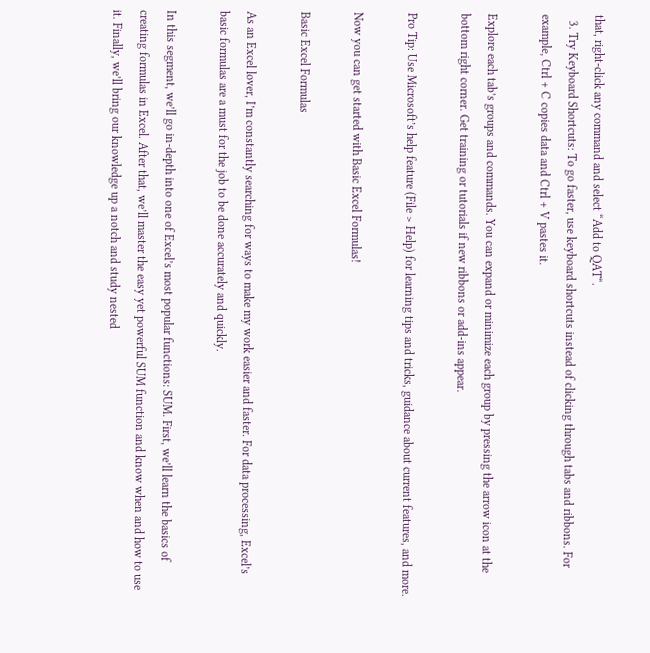that, right-click any command and select “Add to QAT“.
  3. Try Keyboard Shortcuts: To go faster, use keyboard shortcuts instead of clicking through tabs and ribbons. For example, Ctrl + C copies data and Ctrl + V pastes it.

Explore each tab’s groups and commands. You can expand or minimize each group by pressing the arrow icon at the bottom right corner. Get training or tutorials if new ribbons or add-ins appear.

Pro Tip: Use Microsoft’s help feature (File > Help) for learning tips and tricks, guidance about current features, and more.

Now you can get started with Basic Excel Formulas!

Basic Excel Formulas

As an Excel lover, I’m constantly searching for ways to make my work easier and faster. For data processing, Excel’s basic formulas are a must for the job to be done accurately and quickly.

In this segment, we’ll go in-depth into one of Excel’s most popular functions: SUM. First, we’ll learn the basics of creating formulas in Excel. After that, we’ll master the easy yet powerful SUM function and know when and how to use it. Finally, we’ll bring our knowledge up a notch and study nested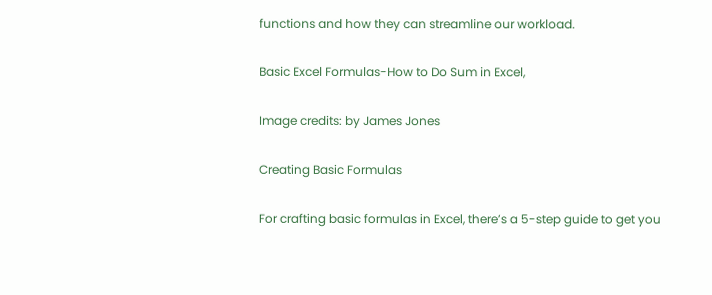functions and how they can streamline our workload.

Basic Excel Formulas-How to Do Sum in Excel,

Image credits: by James Jones

Creating Basic Formulas

For crafting basic formulas in Excel, there’s a 5-step guide to get you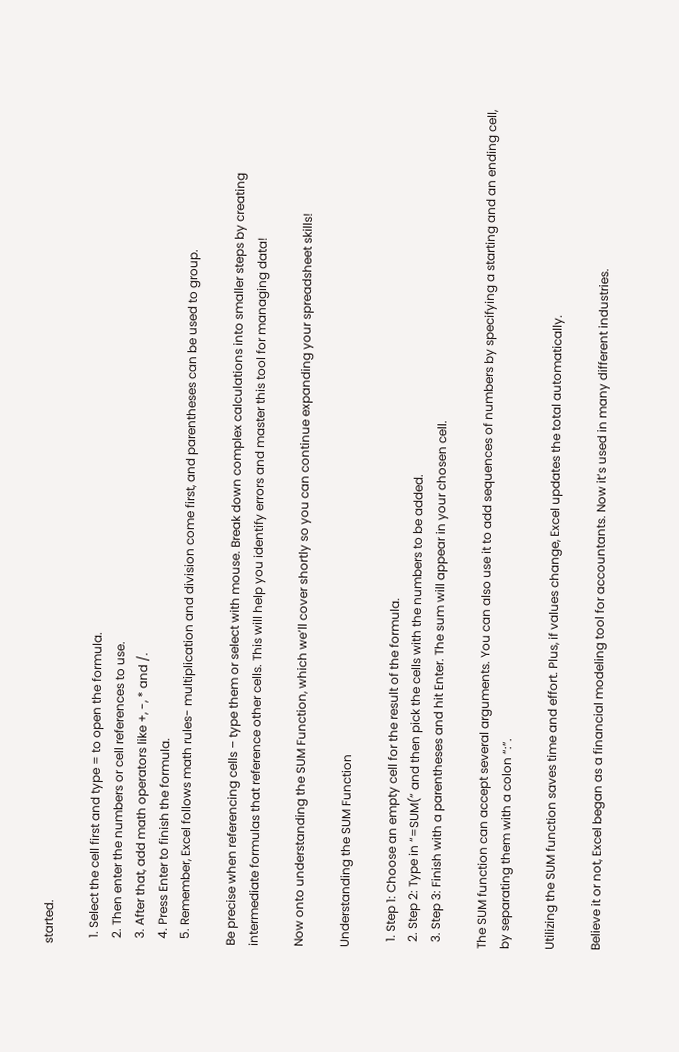started.

  1. Select the cell first and type = to open the formula.
  2. Then enter the numbers or cell references to use.
  3. After that, add math operators like +, -, * and /.
  4. Press Enter to finish the formula.
  5. Remember, Excel follows math rules- multiplication and division come first, and parentheses can be used to group.

Be precise when referencing cells – type them or select with mouse. Break down complex calculations into smaller steps by creating intermediate formulas that reference other cells. This will help you identify errors and master this tool for managing data!

Now onto understanding the SUM Function, which we’ll cover shortly so you can continue expanding your spreadsheet skills!

Understanding the SUM Function

  1. Step 1: Choose an empty cell for the result of the formula.
  2. Step 2: Type in “=SUM(” and then pick the cells with the numbers to be added.
  3. Step 3: Finish with a parentheses and hit Enter. The sum will appear in your chosen cell.

The SUM function can accept several arguments. You can also use it to add sequences of numbers by specifying a starting and an ending cell, by separating them with a colon “:”.

Utilizing the SUM function saves time and effort. Plus, if values change, Excel updates the total automatically.

Believe it or not, Excel began as a financial modeling tool for accountants. Now it’s used in many different industries.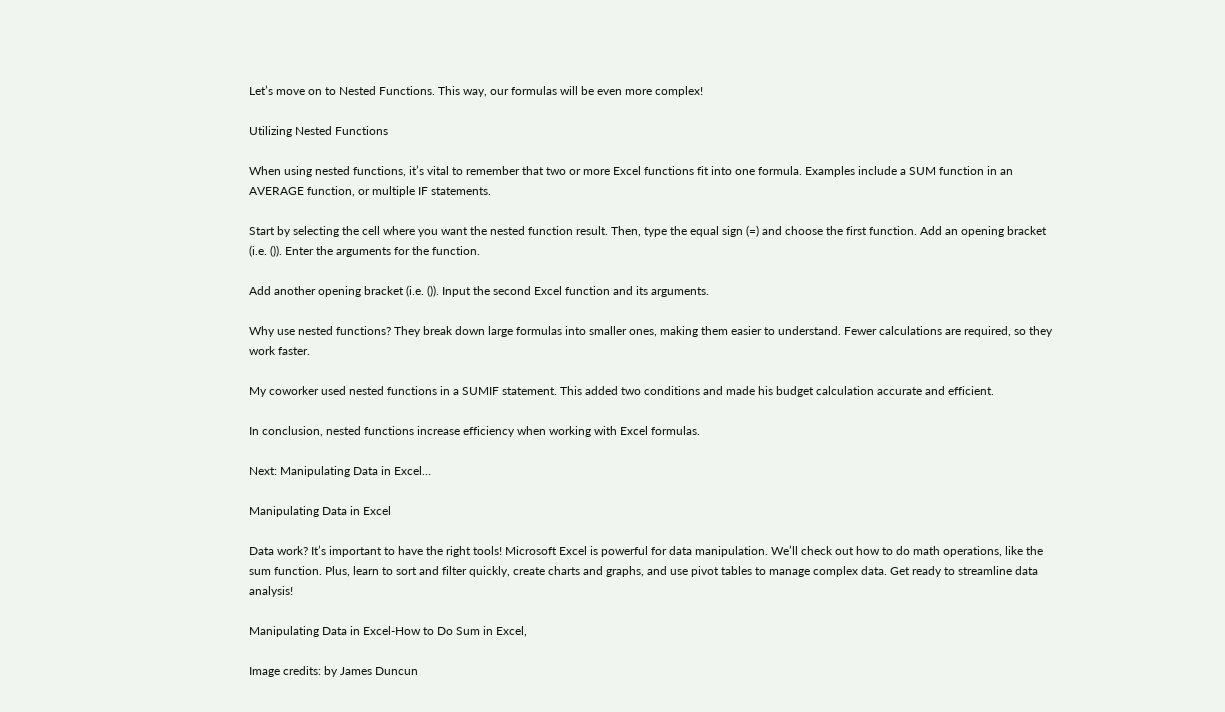Let’s move on to Nested Functions. This way, our formulas will be even more complex!

Utilizing Nested Functions

When using nested functions, it’s vital to remember that two or more Excel functions fit into one formula. Examples include a SUM function in an AVERAGE function, or multiple IF statements.

Start by selecting the cell where you want the nested function result. Then, type the equal sign (=) and choose the first function. Add an opening bracket (i.e. ()). Enter the arguments for the function.

Add another opening bracket (i.e. ()). Input the second Excel function and its arguments.

Why use nested functions? They break down large formulas into smaller ones, making them easier to understand. Fewer calculations are required, so they work faster.

My coworker used nested functions in a SUMIF statement. This added two conditions and made his budget calculation accurate and efficient.

In conclusion, nested functions increase efficiency when working with Excel formulas.

Next: Manipulating Data in Excel…

Manipulating Data in Excel

Data work? It’s important to have the right tools! Microsoft Excel is powerful for data manipulation. We’ll check out how to do math operations, like the sum function. Plus, learn to sort and filter quickly, create charts and graphs, and use pivot tables to manage complex data. Get ready to streamline data analysis!

Manipulating Data in Excel-How to Do Sum in Excel,

Image credits: by James Duncun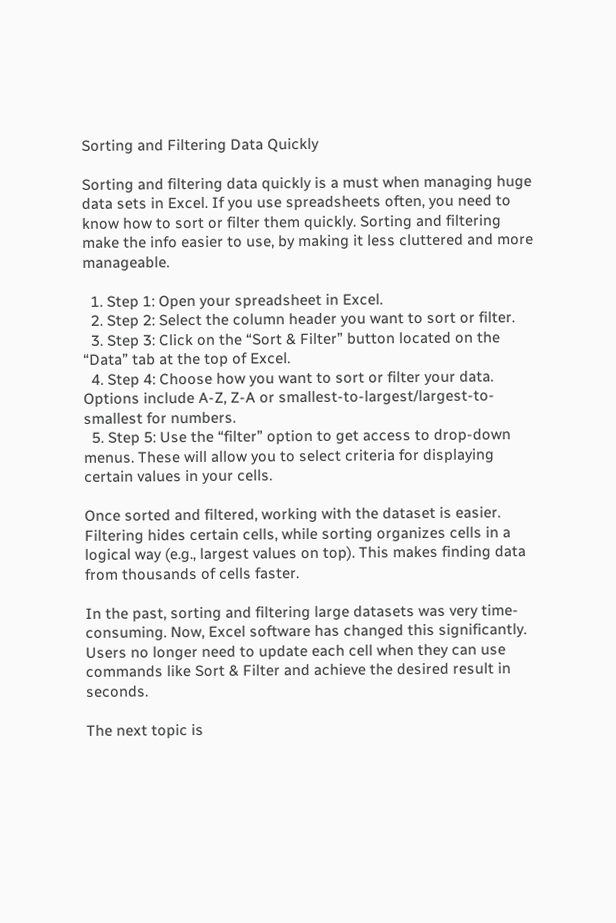Sorting and Filtering Data Quickly

Sorting and filtering data quickly is a must when managing huge data sets in Excel. If you use spreadsheets often, you need to know how to sort or filter them quickly. Sorting and filtering make the info easier to use, by making it less cluttered and more manageable.

  1. Step 1: Open your spreadsheet in Excel.
  2. Step 2: Select the column header you want to sort or filter.
  3. Step 3: Click on the “Sort & Filter” button located on the “Data” tab at the top of Excel.
  4. Step 4: Choose how you want to sort or filter your data. Options include A-Z, Z-A or smallest-to-largest/largest-to-smallest for numbers.
  5. Step 5: Use the “filter” option to get access to drop-down menus. These will allow you to select criteria for displaying certain values in your cells.

Once sorted and filtered, working with the dataset is easier. Filtering hides certain cells, while sorting organizes cells in a logical way (e.g., largest values on top). This makes finding data from thousands of cells faster.

In the past, sorting and filtering large datasets was very time-consuming. Now, Excel software has changed this significantly. Users no longer need to update each cell when they can use commands like Sort & Filter and achieve the desired result in seconds.

The next topic is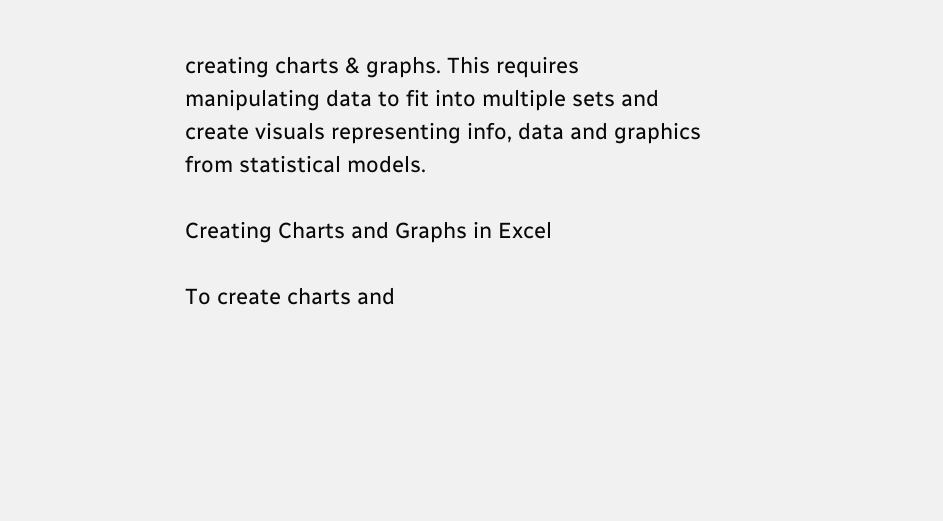creating charts & graphs. This requires manipulating data to fit into multiple sets and create visuals representing info, data and graphics from statistical models.

Creating Charts and Graphs in Excel

To create charts and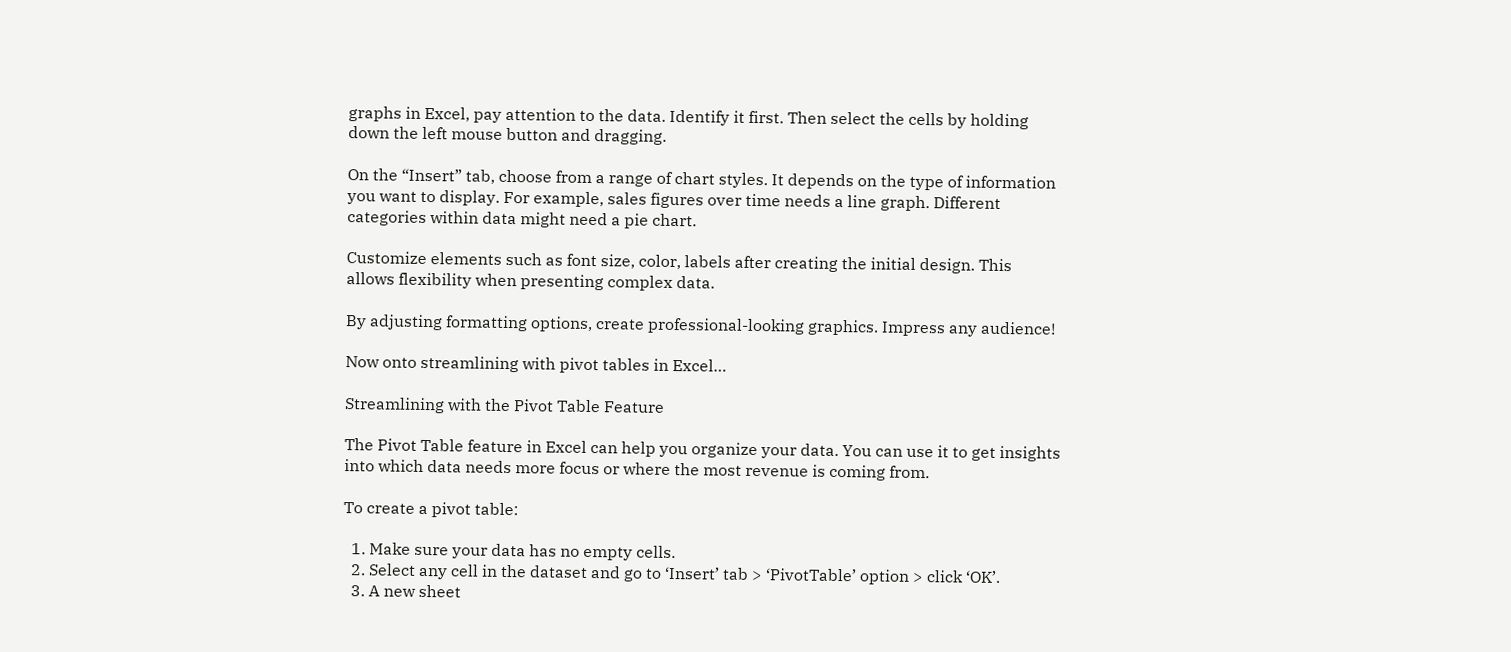graphs in Excel, pay attention to the data. Identify it first. Then select the cells by holding down the left mouse button and dragging.

On the “Insert” tab, choose from a range of chart styles. It depends on the type of information you want to display. For example, sales figures over time needs a line graph. Different categories within data might need a pie chart.

Customize elements such as font size, color, labels after creating the initial design. This allows flexibility when presenting complex data.

By adjusting formatting options, create professional-looking graphics. Impress any audience!

Now onto streamlining with pivot tables in Excel…

Streamlining with the Pivot Table Feature

The Pivot Table feature in Excel can help you organize your data. You can use it to get insights into which data needs more focus or where the most revenue is coming from.

To create a pivot table:

  1. Make sure your data has no empty cells.
  2. Select any cell in the dataset and go to ‘Insert’ tab > ‘PivotTable’ option > click ‘OK’.
  3. A new sheet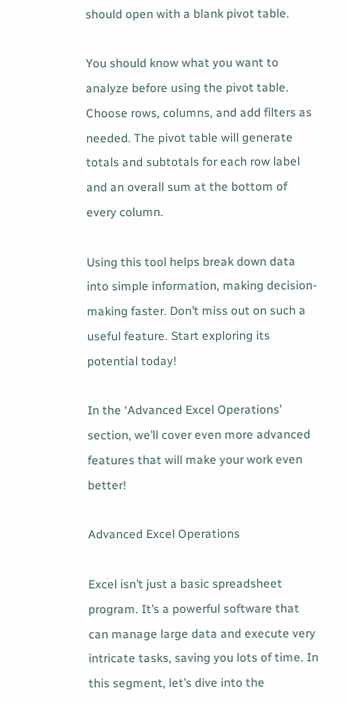should open with a blank pivot table.

You should know what you want to analyze before using the pivot table. Choose rows, columns, and add filters as needed. The pivot table will generate totals and subtotals for each row label and an overall sum at the bottom of every column.

Using this tool helps break down data into simple information, making decision-making faster. Don’t miss out on such a useful feature. Start exploring its potential today!

In the ‘Advanced Excel Operations’ section, we’ll cover even more advanced features that will make your work even better!

Advanced Excel Operations

Excel isn’t just a basic spreadsheet program. It’s a powerful software that can manage large data and execute very intricate tasks, saving you lots of time. In this segment, let’s dive into the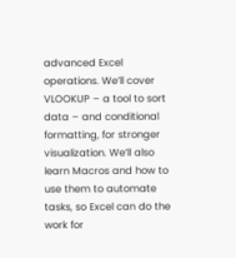advanced Excel operations. We’ll cover VLOOKUP – a tool to sort data – and conditional formatting, for stronger visualization. We’ll also learn Macros and how to use them to automate tasks, so Excel can do the work for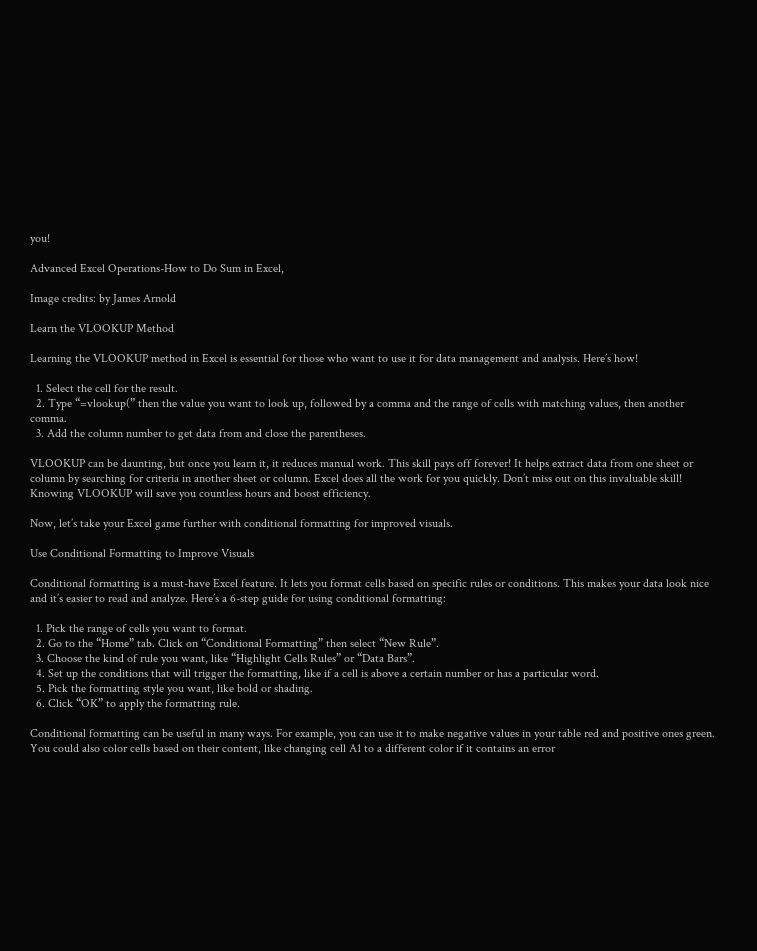you!

Advanced Excel Operations-How to Do Sum in Excel,

Image credits: by James Arnold

Learn the VLOOKUP Method

Learning the VLOOKUP method in Excel is essential for those who want to use it for data management and analysis. Here’s how!

  1. Select the cell for the result.
  2. Type “=vlookup(” then the value you want to look up, followed by a comma and the range of cells with matching values, then another comma.
  3. Add the column number to get data from and close the parentheses.

VLOOKUP can be daunting, but once you learn it, it reduces manual work. This skill pays off forever! It helps extract data from one sheet or column by searching for criteria in another sheet or column. Excel does all the work for you quickly. Don’t miss out on this invaluable skill! Knowing VLOOKUP will save you countless hours and boost efficiency.

Now, let’s take your Excel game further with conditional formatting for improved visuals.

Use Conditional Formatting to Improve Visuals

Conditional formatting is a must-have Excel feature. It lets you format cells based on specific rules or conditions. This makes your data look nice and it’s easier to read and analyze. Here’s a 6-step guide for using conditional formatting:

  1. Pick the range of cells you want to format.
  2. Go to the “Home” tab. Click on “Conditional Formatting” then select “New Rule”.
  3. Choose the kind of rule you want, like “Highlight Cells Rules” or “Data Bars”.
  4. Set up the conditions that will trigger the formatting, like if a cell is above a certain number or has a particular word.
  5. Pick the formatting style you want, like bold or shading.
  6. Click “OK” to apply the formatting rule.

Conditional formatting can be useful in many ways. For example, you can use it to make negative values in your table red and positive ones green. You could also color cells based on their content, like changing cell A1 to a different color if it contains an error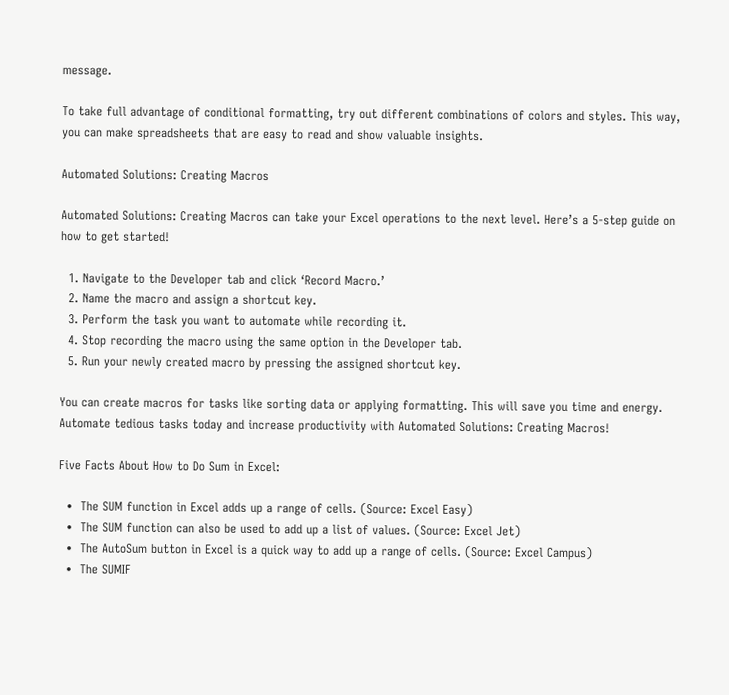message.

To take full advantage of conditional formatting, try out different combinations of colors and styles. This way, you can make spreadsheets that are easy to read and show valuable insights.

Automated Solutions: Creating Macros

Automated Solutions: Creating Macros can take your Excel operations to the next level. Here’s a 5-step guide on how to get started!

  1. Navigate to the Developer tab and click ‘Record Macro.’
  2. Name the macro and assign a shortcut key.
  3. Perform the task you want to automate while recording it.
  4. Stop recording the macro using the same option in the Developer tab.
  5. Run your newly created macro by pressing the assigned shortcut key.

You can create macros for tasks like sorting data or applying formatting. This will save you time and energy. Automate tedious tasks today and increase productivity with Automated Solutions: Creating Macros!

Five Facts About How to Do Sum in Excel:

  •  The SUM function in Excel adds up a range of cells. (Source: Excel Easy)
  •  The SUM function can also be used to add up a list of values. (Source: Excel Jet)
  •  The AutoSum button in Excel is a quick way to add up a range of cells. (Source: Excel Campus)
  •  The SUMIF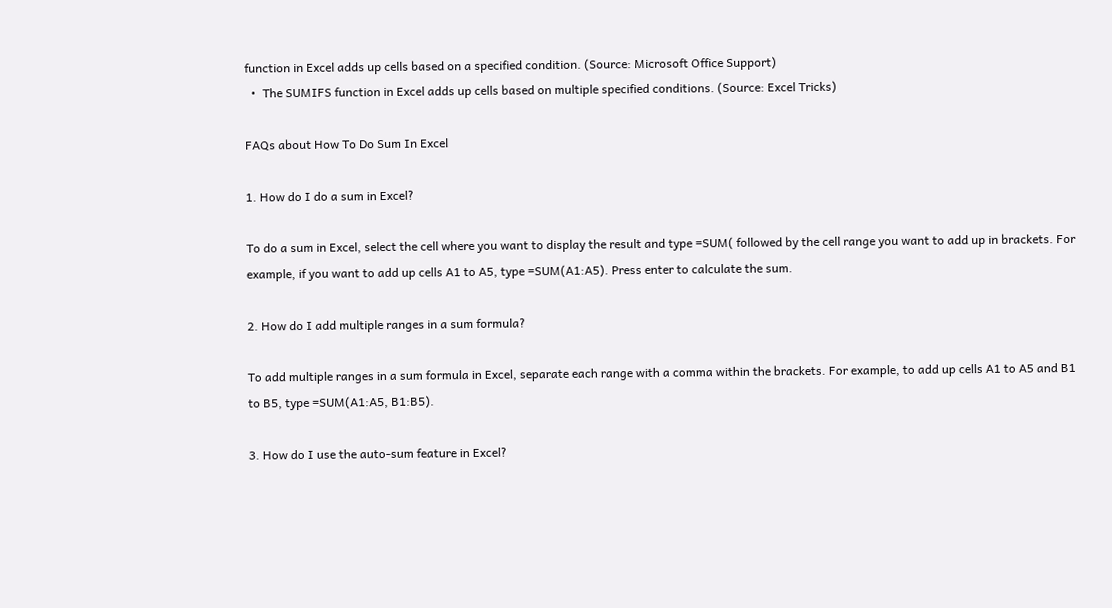function in Excel adds up cells based on a specified condition. (Source: Microsoft Office Support)
  •  The SUMIFS function in Excel adds up cells based on multiple specified conditions. (Source: Excel Tricks)

FAQs about How To Do Sum In Excel

1. How do I do a sum in Excel?

To do a sum in Excel, select the cell where you want to display the result and type =SUM( followed by the cell range you want to add up in brackets. For example, if you want to add up cells A1 to A5, type =SUM(A1:A5). Press enter to calculate the sum.

2. How do I add multiple ranges in a sum formula?

To add multiple ranges in a sum formula in Excel, separate each range with a comma within the brackets. For example, to add up cells A1 to A5 and B1 to B5, type =SUM(A1:A5, B1:B5).

3. How do I use the auto-sum feature in Excel?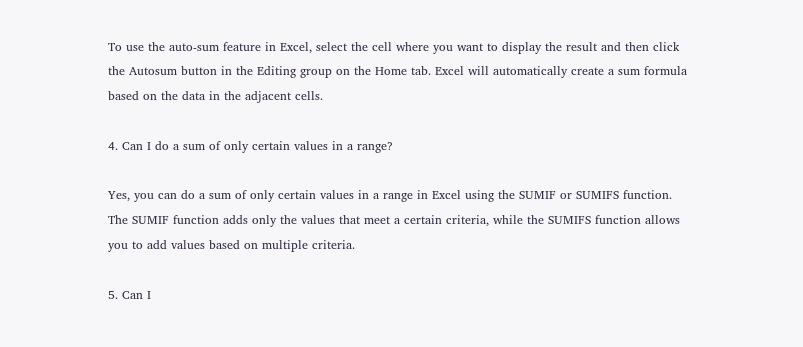To use the auto-sum feature in Excel, select the cell where you want to display the result and then click the Autosum button in the Editing group on the Home tab. Excel will automatically create a sum formula based on the data in the adjacent cells.

4. Can I do a sum of only certain values in a range?

Yes, you can do a sum of only certain values in a range in Excel using the SUMIF or SUMIFS function. The SUMIF function adds only the values that meet a certain criteria, while the SUMIFS function allows you to add values based on multiple criteria.

5. Can I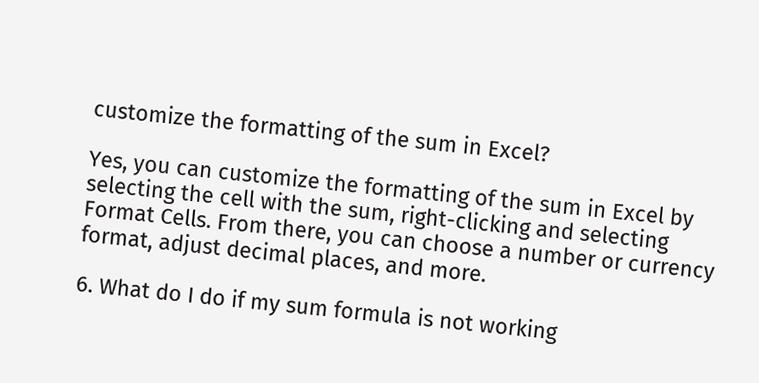customize the formatting of the sum in Excel?

Yes, you can customize the formatting of the sum in Excel by selecting the cell with the sum, right-clicking and selecting Format Cells. From there, you can choose a number or currency format, adjust decimal places, and more.

6. What do I do if my sum formula is not working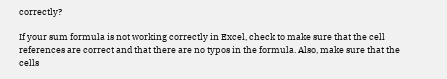correctly?

If your sum formula is not working correctly in Excel, check to make sure that the cell references are correct and that there are no typos in the formula. Also, make sure that the cells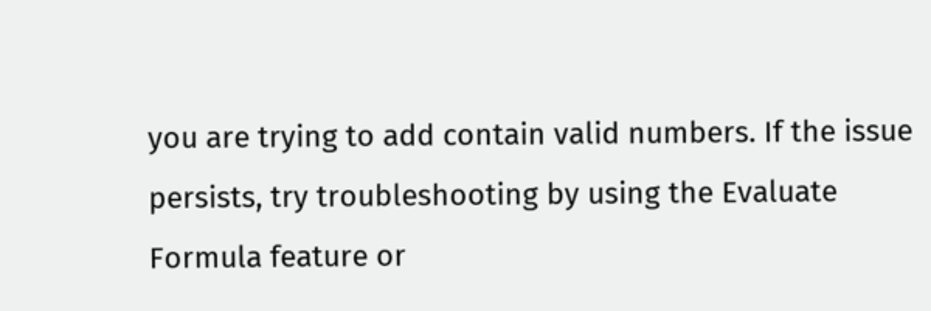you are trying to add contain valid numbers. If the issue persists, try troubleshooting by using the Evaluate Formula feature or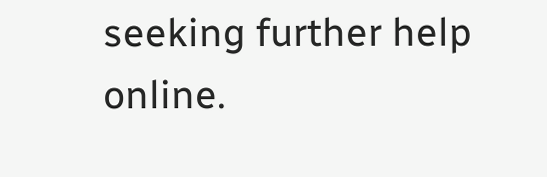seeking further help online.